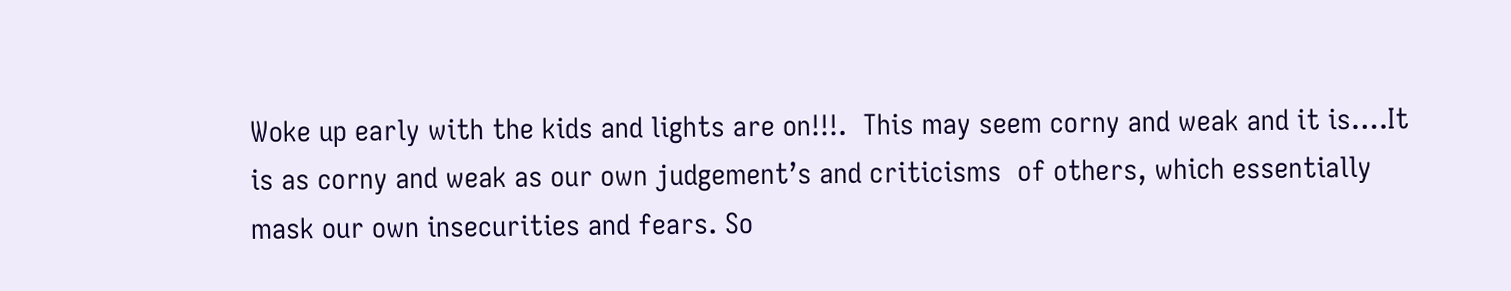Woke up early with the kids and lights are on!!!.  This may seem corny and weak and it is….It is as corny and weak as our own judgement’s and criticisms  of others, which essentially mask our own insecurities and fears. So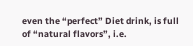even the “perfect” Diet drink, is full of “natural flavors”, i.e.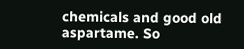chemicals and good old aspartame. So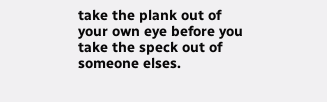take the plank out of your own eye before you take the speck out of someone elses.